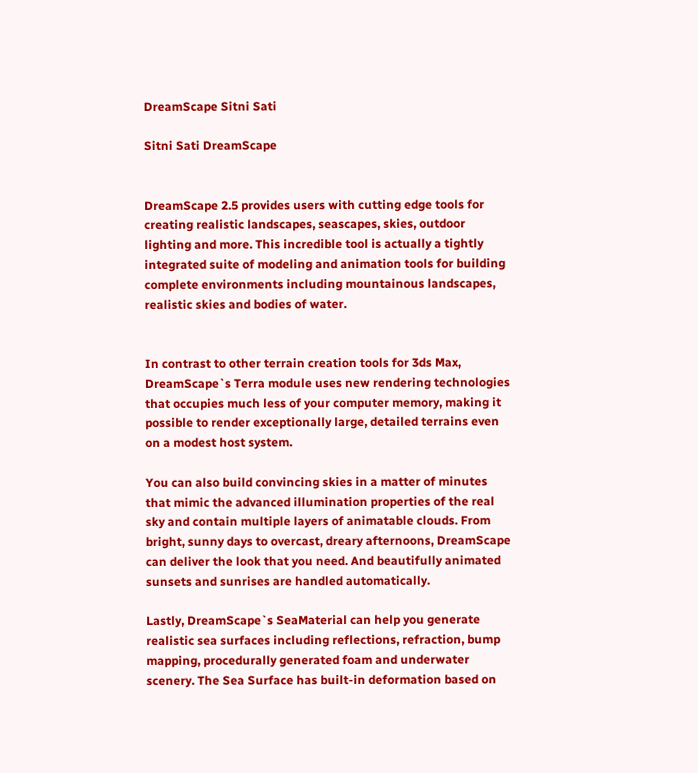DreamScape Sitni Sati

Sitni Sati DreamScape


DreamScape 2.5 provides users with cutting edge tools for creating realistic landscapes, seascapes, skies, outdoor lighting and more. This incredible tool is actually a tightly integrated suite of modeling and animation tools for building complete environments including mountainous landscapes, realistic skies and bodies of water.


In contrast to other terrain creation tools for 3ds Max, DreamScape`s Terra module uses new rendering technologies that occupies much less of your computer memory, making it possible to render exceptionally large, detailed terrains even on a modest host system.

You can also build convincing skies in a matter of minutes that mimic the advanced illumination properties of the real sky and contain multiple layers of animatable clouds. From bright, sunny days to overcast, dreary afternoons, DreamScape can deliver the look that you need. And beautifully animated sunsets and sunrises are handled automatically.

Lastly, DreamScape`s SeaMaterial can help you generate realistic sea surfaces including reflections, refraction, bump mapping, procedurally generated foam and underwater scenery. The Sea Surface has built-in deformation based on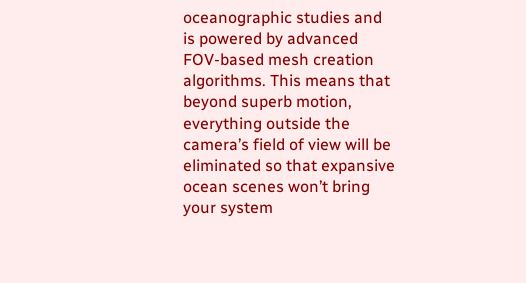oceanographic studies and is powered by advanced FOV-based mesh creation algorithms. This means that beyond superb motion, everything outside the camera’s field of view will be eliminated so that expansive ocean scenes won’t bring your system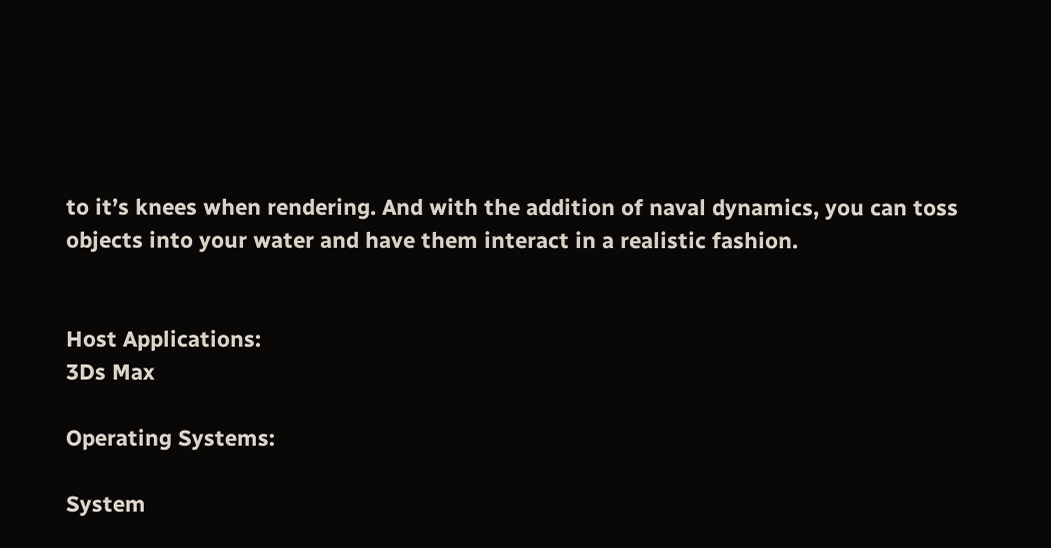to it’s knees when rendering. And with the addition of naval dynamics, you can toss objects into your water and have them interact in a realistic fashion.


Host Applications:
3Ds Max

Operating Systems:

System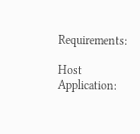Requirements:

Host Application: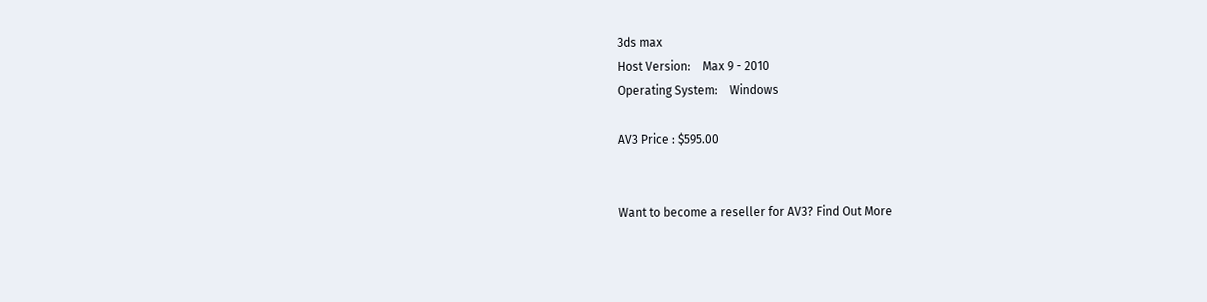3ds max
Host Version:    Max 9 - 2010
Operating System:    Windows

AV3 Price : $595.00


Want to become a reseller for AV3? Find Out More